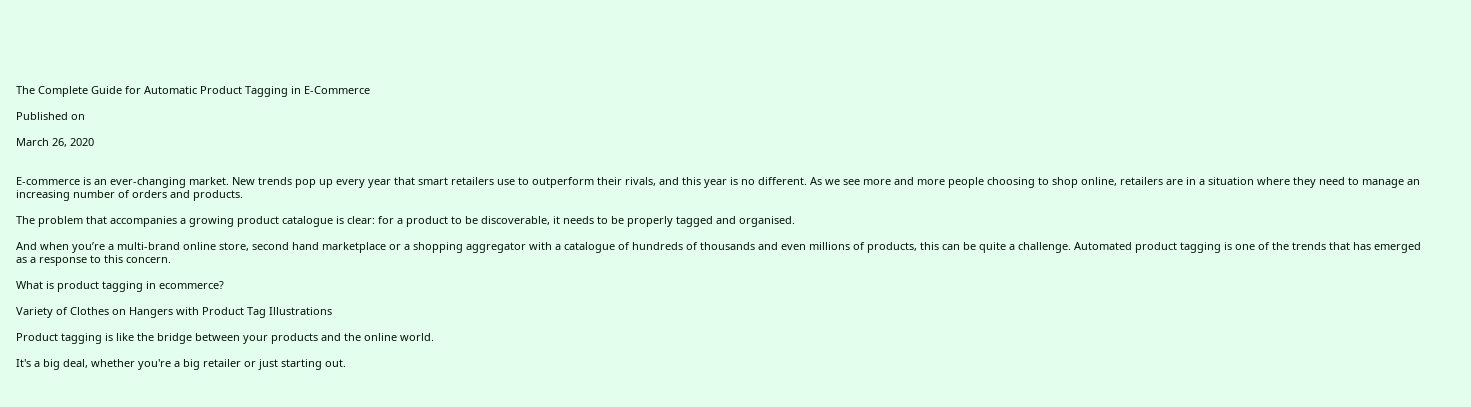The Complete Guide for Automatic Product Tagging in E-Commerce

Published on

March 26, 2020


E-commerce is an ever-changing market. New trends pop up every year that smart retailers use to outperform their rivals, and this year is no different. As we see more and more people choosing to shop online, retailers are in a situation where they need to manage an increasing number of orders and products.

The problem that accompanies a growing product catalogue is clear: for a product to be discoverable, it needs to be properly tagged and organised.

And when you’re a multi-brand online store, second hand marketplace or a shopping aggregator with a catalogue of hundreds of thousands and even millions of products, this can be quite a challenge. Automated product tagging is one of the trends that has emerged as a response to this concern.

What is product tagging in ecommerce?

Variety of Clothes on Hangers with Product Tag Illustrations

Product tagging is like the bridge between your products and the online world.

It's a big deal, whether you're a big retailer or just starting out.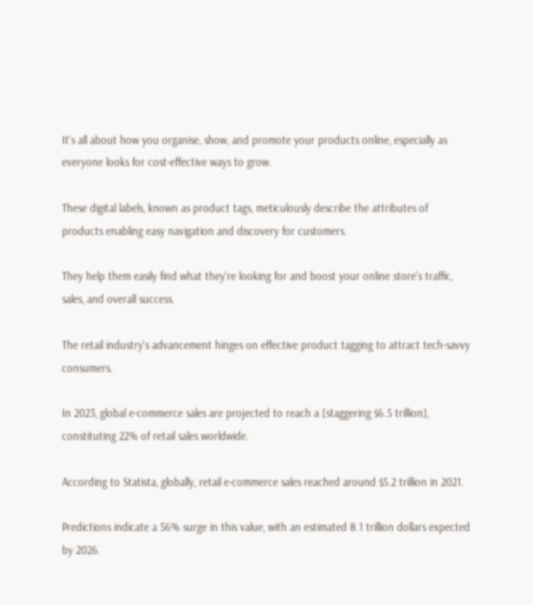It's all about how you organise, show, and promote your products online, especially as everyone looks for cost-effective ways to grow.

These digital labels, known as product tags, meticulously describe the attributes of products enabling easy navigation and discovery for customers.

They help them easily find what they're looking for and boost your online store's traffic, sales, and overall success.

The retail industry's advancement hinges on effective product tagging to attract tech-savvy consumers.

In 2023, global e-commerce sales are projected to reach a [staggering $6.5 trillion], constituting 22% of retail sales worldwide.

According to Statista, globally, retail e-commerce sales reached around $5.2 trillion in 2021.

Predictions indicate a 56% surge in this value, with an estimated 8.1 trillion dollars expected by 2026.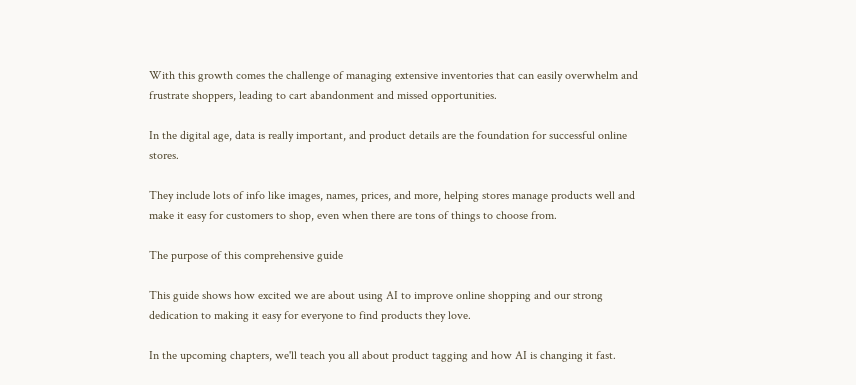With this growth comes the challenge of managing extensive inventories that can easily overwhelm and frustrate shoppers, leading to cart abandonment and missed opportunities.

In the digital age, data is really important, and product details are the foundation for successful online stores.

They include lots of info like images, names, prices, and more, helping stores manage products well and make it easy for customers to shop, even when there are tons of things to choose from.

The purpose of this comprehensive guide

This guide shows how excited we are about using AI to improve online shopping and our strong dedication to making it easy for everyone to find products they love.

In the upcoming chapters, we'll teach you all about product tagging and how AI is changing it fast.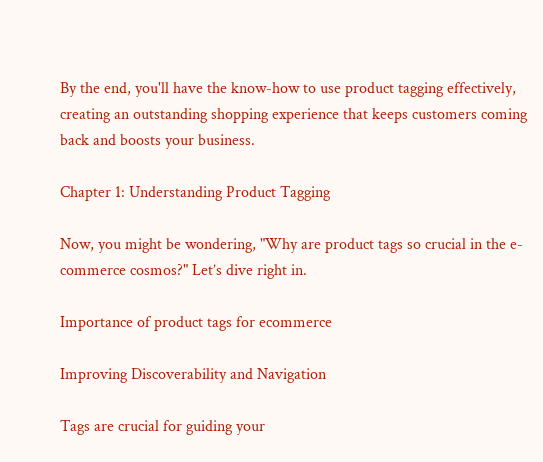By the end, you'll have the know-how to use product tagging effectively, creating an outstanding shopping experience that keeps customers coming back and boosts your business.

Chapter 1: Understanding Product Tagging

Now, you might be wondering, "Why are product tags so crucial in the e-commerce cosmos?" Let’s dive right in.

Importance of product tags for ecommerce

Improving Discoverability and Navigation

Tags are crucial for guiding your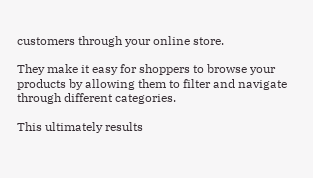customers through your online store.

They make it easy for shoppers to browse your products by allowing them to filter and navigate through different categories.

This ultimately results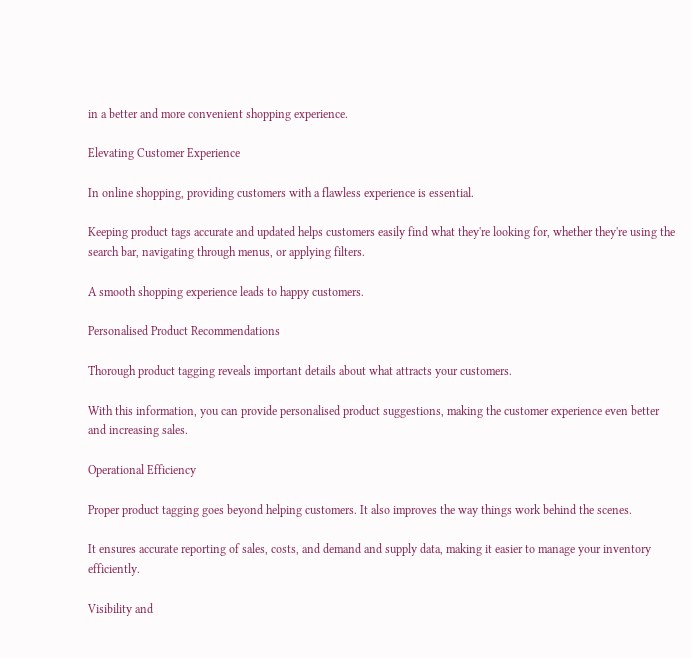in a better and more convenient shopping experience.

Elevating Customer Experience

In online shopping, providing customers with a flawless experience is essential.

Keeping product tags accurate and updated helps customers easily find what they're looking for, whether they're using the search bar, navigating through menus, or applying filters.

A smooth shopping experience leads to happy customers.

Personalised Product Recommendations

Thorough product tagging reveals important details about what attracts your customers.

With this information, you can provide personalised product suggestions, making the customer experience even better and increasing sales.

Operational Efficiency

Proper product tagging goes beyond helping customers. It also improves the way things work behind the scenes.

It ensures accurate reporting of sales, costs, and demand and supply data, making it easier to manage your inventory efficiently.

Visibility and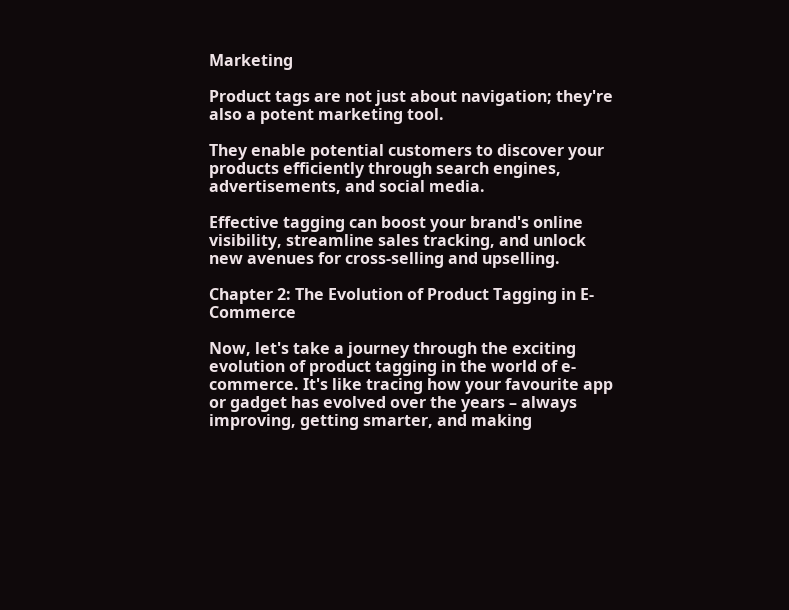Marketing

Product tags are not just about navigation; they're also a potent marketing tool.

They enable potential customers to discover your products efficiently through search engines, advertisements, and social media.

Effective tagging can boost your brand's online visibility, streamline sales tracking, and unlock new avenues for cross-selling and upselling.

Chapter 2: The Evolution of Product Tagging in E-Commerce

Now, let's take a journey through the exciting evolution of product tagging in the world of e-commerce. It's like tracing how your favourite app or gadget has evolved over the years – always improving, getting smarter, and making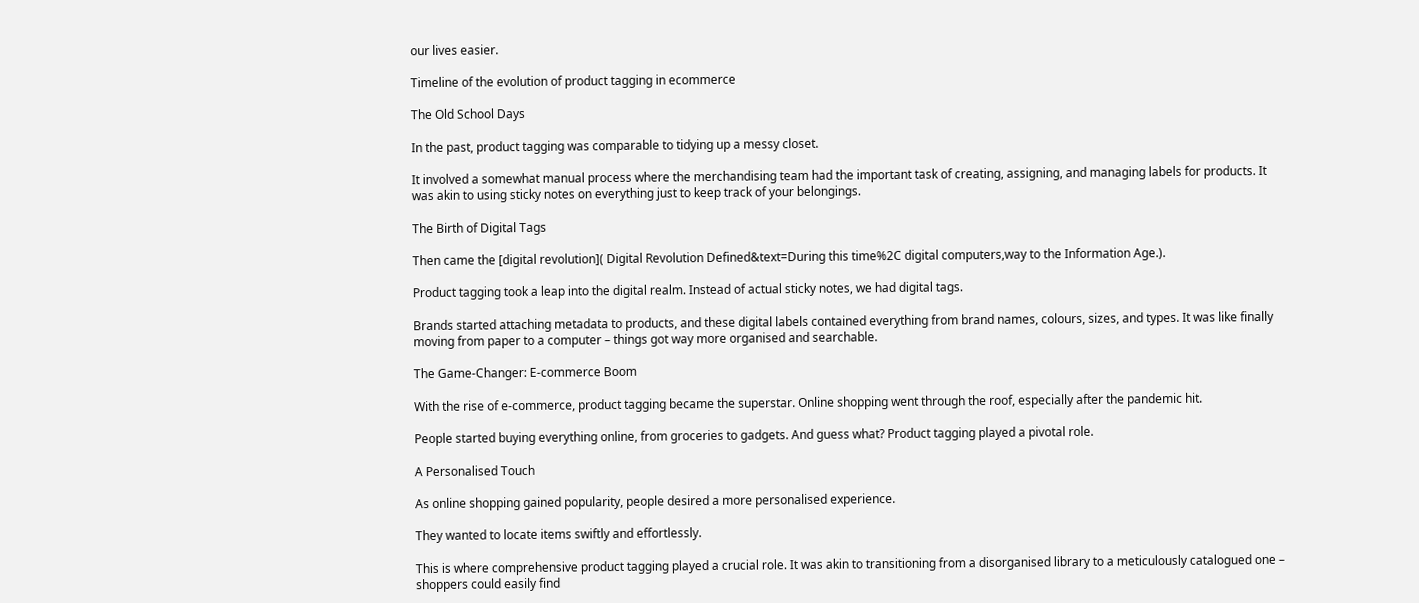our lives easier.

Timeline of the evolution of product tagging in ecommerce

The Old School Days

In the past, product tagging was comparable to tidying up a messy closet.

It involved a somewhat manual process where the merchandising team had the important task of creating, assigning, and managing labels for products. It was akin to using sticky notes on everything just to keep track of your belongings.

The Birth of Digital Tags

Then came the [digital revolution]( Digital Revolution Defined&text=During this time%2C digital computers,way to the Information Age.).

Product tagging took a leap into the digital realm. Instead of actual sticky notes, we had digital tags.

Brands started attaching metadata to products, and these digital labels contained everything from brand names, colours, sizes, and types. It was like finally moving from paper to a computer – things got way more organised and searchable.

The Game-Changer: E-commerce Boom

With the rise of e-commerce, product tagging became the superstar. Online shopping went through the roof, especially after the pandemic hit.

People started buying everything online, from groceries to gadgets. And guess what? Product tagging played a pivotal role.

A Personalised Touch

As online shopping gained popularity, people desired a more personalised experience.

They wanted to locate items swiftly and effortlessly.

This is where comprehensive product tagging played a crucial role. It was akin to transitioning from a disorganised library to a meticulously catalogued one – shoppers could easily find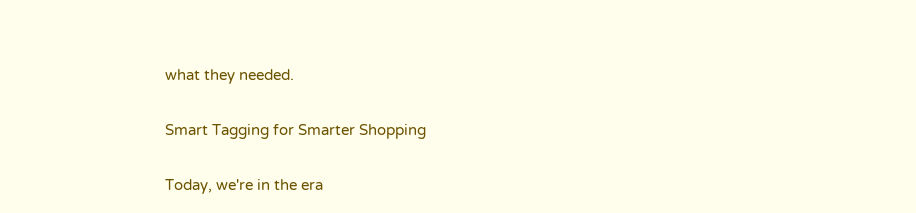what they needed.

Smart Tagging for Smarter Shopping

Today, we're in the era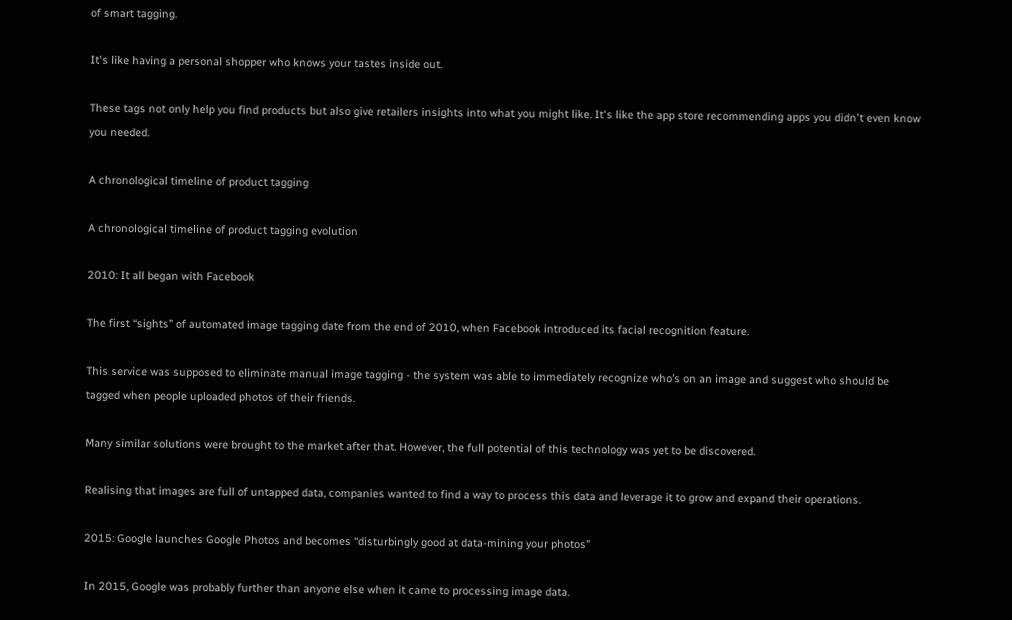of smart tagging.

It's like having a personal shopper who knows your tastes inside out.

These tags not only help you find products but also give retailers insights into what you might like. It's like the app store recommending apps you didn't even know you needed.

A chronological timeline of product tagging

A chronological timeline of product tagging evolution

2010: It all began with Facebook

The first “sights” of automated image tagging date from the end of 2010, when Facebook introduced its facial recognition feature.

This service was supposed to eliminate manual image tagging - the system was able to immediately recognize who’s on an image and suggest who should be tagged when people uploaded photos of their friends.

Many similar solutions were brought to the market after that. However, the full potential of this technology was yet to be discovered.

Realising that images are full of untapped data, companies wanted to find a way to process this data and leverage it to grow and expand their operations.

2015: Google launches Google Photos and becomes “disturbingly good at data-mining your photos”

In 2015, Google was probably further than anyone else when it came to processing image data.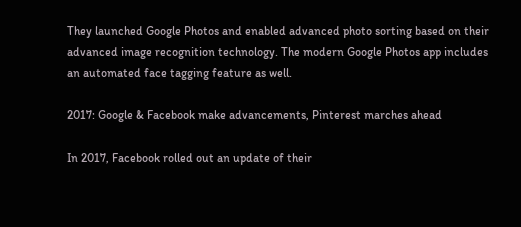They launched Google Photos and enabled advanced photo sorting based on their advanced image recognition technology. The modern Google Photos app includes an automated face tagging feature as well.

2017: Google & Facebook make advancements, Pinterest marches ahead

In 2017, Facebook rolled out an update of their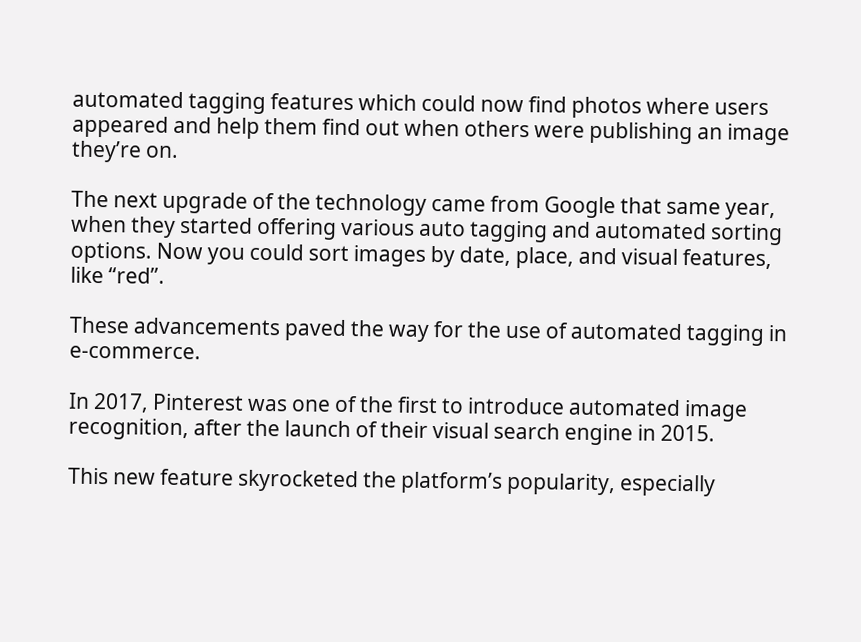automated tagging features which could now find photos where users appeared and help them find out when others were publishing an image they’re on.

The next upgrade of the technology came from Google that same year, when they started offering various auto tagging and automated sorting options. Now you could sort images by date, place, and visual features, like “red”.

These advancements paved the way for the use of automated tagging in e-commerce.

In 2017, Pinterest was one of the first to introduce automated image recognition, after the launch of their visual search engine in 2015.

This new feature skyrocketed the platform’s popularity, especially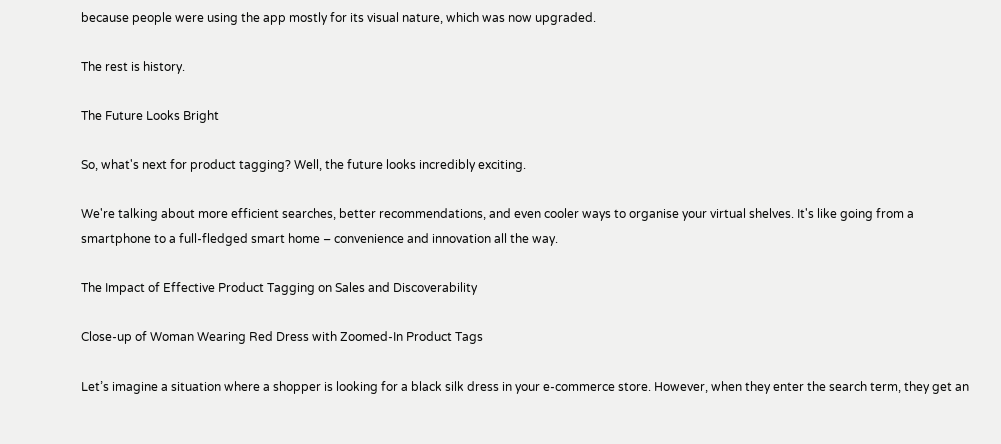because people were using the app mostly for its visual nature, which was now upgraded.

The rest is history.

The Future Looks Bright

So, what's next for product tagging? Well, the future looks incredibly exciting.

We're talking about more efficient searches, better recommendations, and even cooler ways to organise your virtual shelves. It's like going from a smartphone to a full-fledged smart home – convenience and innovation all the way.

The Impact of Effective Product Tagging on Sales and Discoverability

Close-up of Woman Wearing Red Dress with Zoomed-In Product Tags

Let’s imagine a situation where a shopper is looking for a black silk dress in your e-commerce store. However, when they enter the search term, they get an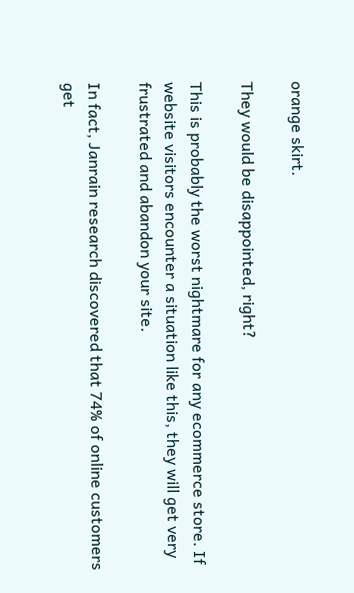orange skirt.

They would be disappointed, right?

This is probably the worst nightmare for any ecommerce store. If website visitors encounter a situation like this, they will get very frustrated and abandon your site.

In fact, Janrain research discovered that 74% of online customers get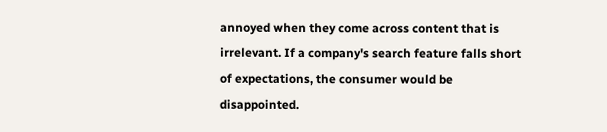annoyed when they come across content that is irrelevant. If a company's search feature falls short of expectations, the consumer would be disappointed.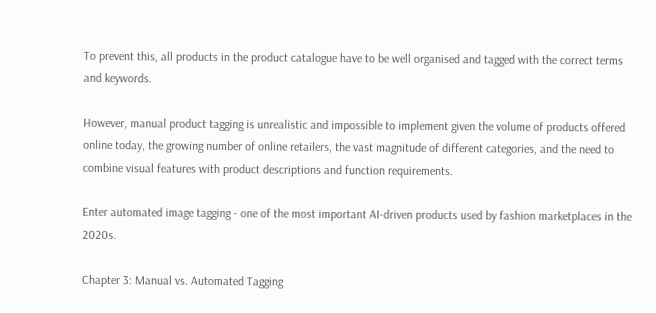To prevent this, all products in the product catalogue have to be well organised and tagged with the correct terms and keywords.

However, manual product tagging is unrealistic and impossible to implement given the volume of products offered online today, the growing number of online retailers, the vast magnitude of different categories, and the need to combine visual features with product descriptions and function requirements.

Enter automated image tagging - one of the most important AI-driven products used by fashion marketplaces in the 2020s.

Chapter 3: Manual vs. Automated Tagging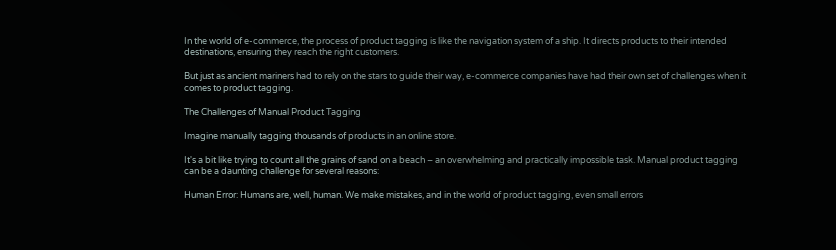In the world of e-commerce, the process of product tagging is like the navigation system of a ship. It directs products to their intended destinations, ensuring they reach the right customers.

But just as ancient mariners had to rely on the stars to guide their way, e-commerce companies have had their own set of challenges when it comes to product tagging.

The Challenges of Manual Product Tagging

Imagine manually tagging thousands of products in an online store.

It's a bit like trying to count all the grains of sand on a beach – an overwhelming and practically impossible task. Manual product tagging can be a daunting challenge for several reasons:

Human Error: Humans are, well, human. We make mistakes, and in the world of product tagging, even small errors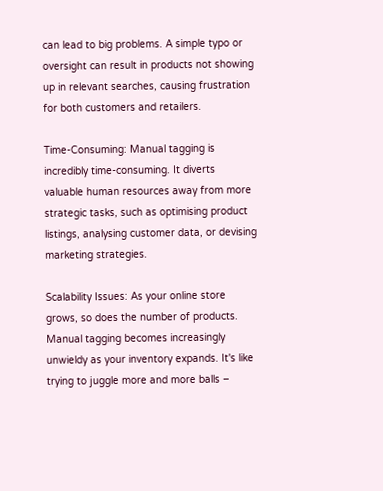can lead to big problems. A simple typo or oversight can result in products not showing up in relevant searches, causing frustration for both customers and retailers.

Time-Consuming: Manual tagging is incredibly time-consuming. It diverts valuable human resources away from more strategic tasks, such as optimising product listings, analysing customer data, or devising marketing strategies.

Scalability Issues: As your online store grows, so does the number of products. Manual tagging becomes increasingly unwieldy as your inventory expands. It's like trying to juggle more and more balls –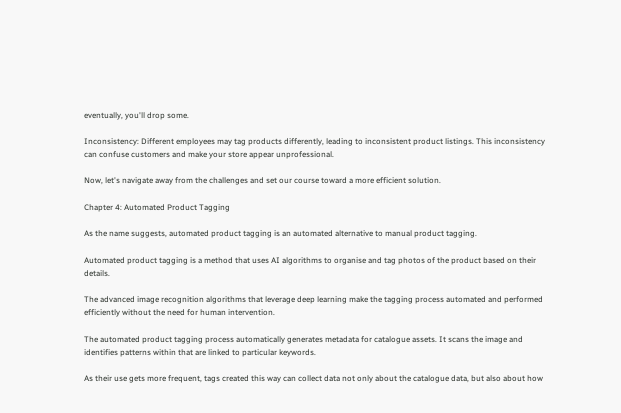eventually, you'll drop some.

Inconsistency: Different employees may tag products differently, leading to inconsistent product listings. This inconsistency can confuse customers and make your store appear unprofessional.

Now, let's navigate away from the challenges and set our course toward a more efficient solution.

Chapter 4: Automated Product Tagging

As the name suggests, automated product tagging is an automated alternative to manual product tagging.

Automated product tagging is a method that uses AI algorithms to organise and tag photos of the product based on their details.

The advanced image recognition algorithms that leverage deep learning make the tagging process automated and performed efficiently without the need for human intervention.

The automated product tagging process automatically generates metadata for catalogue assets. It scans the image and identifies patterns within that are linked to particular keywords.

As their use gets more frequent, tags created this way can collect data not only about the catalogue data, but also about how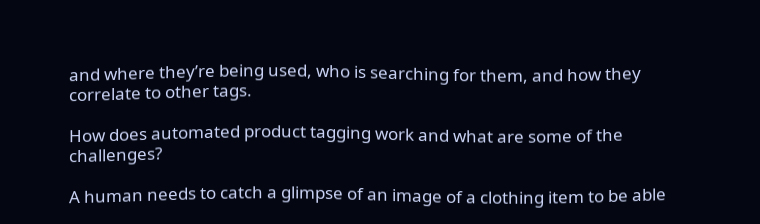and where they’re being used, who is searching for them, and how they correlate to other tags.

How does automated product tagging work and what are some of the challenges?

A human needs to catch a glimpse of an image of a clothing item to be able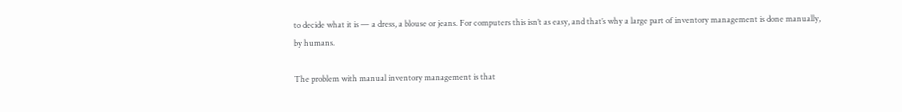to decide what it is — a dress, a blouse or jeans. For computers this isn’t as easy, and that’s why a large part of inventory management is done manually, by humans.

The problem with manual inventory management is that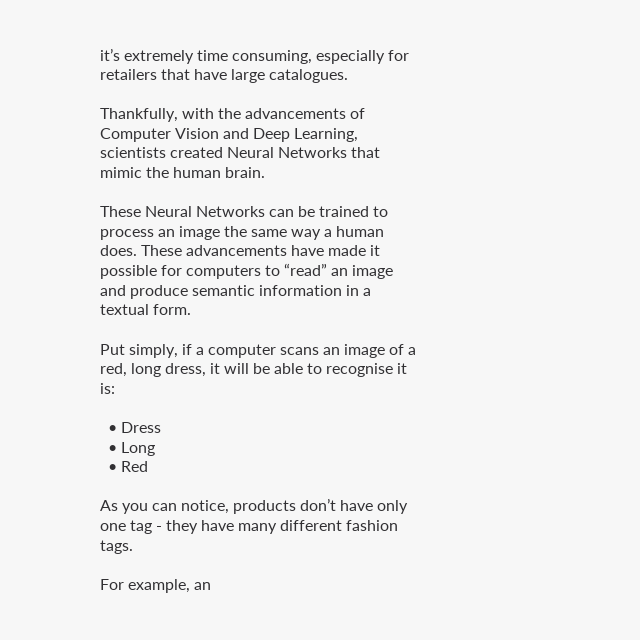it’s extremely time consuming, especially for retailers that have large catalogues.

Thankfully, with the advancements of Computer Vision and Deep Learning, scientists created Neural Networks that mimic the human brain.

These Neural Networks can be trained to process an image the same way a human does. These advancements have made it possible for computers to “read” an image and produce semantic information in a textual form.

Put simply, if a computer scans an image of a red, long dress, it will be able to recognise it is:

  • Dress
  • Long
  • Red

As you can notice, products don’t have only one tag - they have many different fashion tags.

For example, an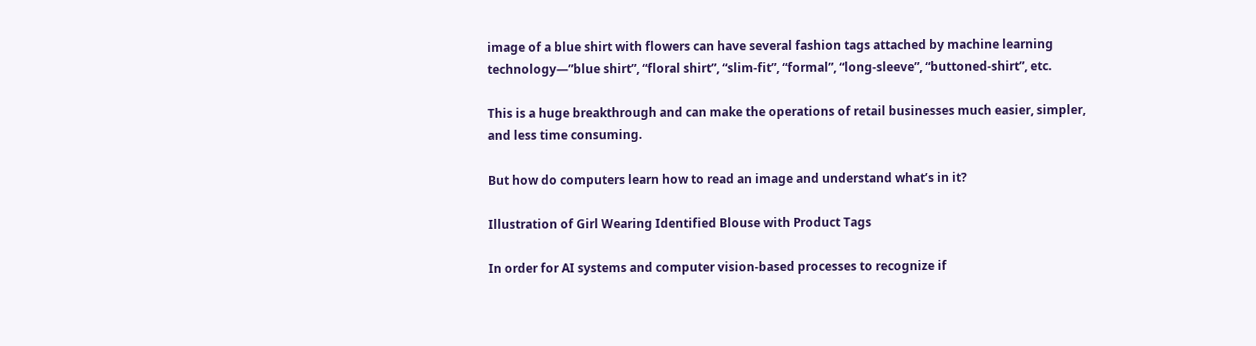image of a blue shirt with flowers can have several fashion tags attached by machine learning technology—”blue shirt”, “floral shirt”, “slim-fit”, “formal”, “long-sleeve”, “buttoned-shirt”, etc.

This is a huge breakthrough and can make the operations of retail businesses much easier, simpler, and less time consuming.

But how do computers learn how to read an image and understand what’s in it?

Illustration of Girl Wearing Identified Blouse with Product Tags

In order for AI systems and computer vision-based processes to recognize if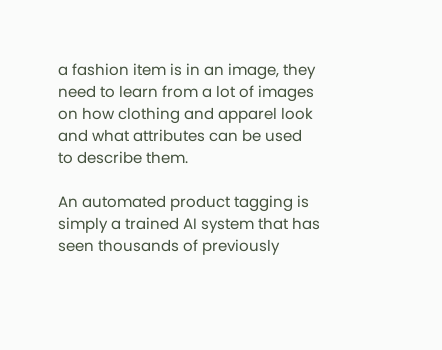a fashion item is in an image, they need to learn from a lot of images on how clothing and apparel look and what attributes can be used to describe them.

An automated product tagging is simply a trained AI system that has seen thousands of previously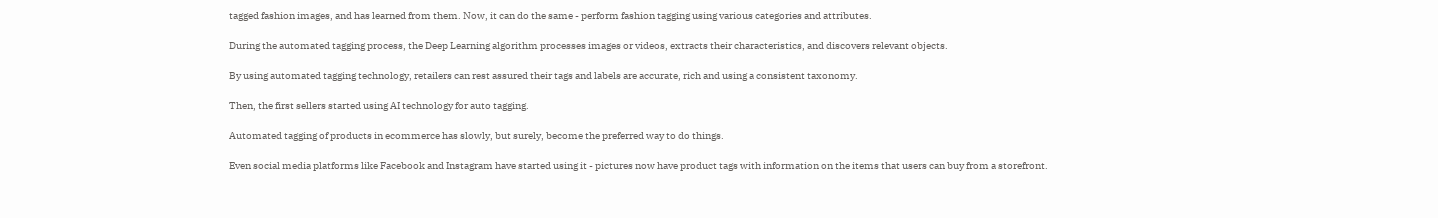tagged fashion images, and has learned from them. Now, it can do the same - perform fashion tagging using various categories and attributes.

During the automated tagging process, the Deep Learning algorithm processes images or videos, extracts their characteristics, and discovers relevant objects.

By using automated tagging technology, retailers can rest assured their tags and labels are accurate, rich and using a consistent taxonomy.

Then, the first sellers started using AI technology for auto tagging.

Automated tagging of products in ecommerce has slowly, but surely, become the preferred way to do things.

Even social media platforms like Facebook and Instagram have started using it - pictures now have product tags with information on the items that users can buy from a storefront.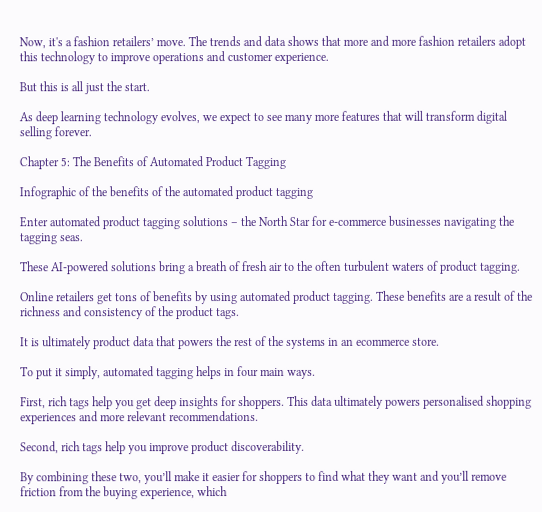Now, it's a fashion retailers’ move. The trends and data shows that more and more fashion retailers adopt this technology to improve operations and customer experience.

But this is all just the start.

As deep learning technology evolves, we expect to see many more features that will transform digital selling forever.

Chapter 5: The Benefits of Automated Product Tagging

Infographic of the benefits of the automated product tagging

Enter automated product tagging solutions – the North Star for e-commerce businesses navigating the tagging seas.

These AI-powered solutions bring a breath of fresh air to the often turbulent waters of product tagging.

Online retailers get tons of benefits by using automated product tagging. These benefits are a result of the richness and consistency of the product tags.

It is ultimately product data that powers the rest of the systems in an ecommerce store.

To put it simply, automated tagging helps in four main ways.

First, rich tags help you get deep insights for shoppers. This data ultimately powers personalised shopping experiences and more relevant recommendations.

Second, rich tags help you improve product discoverability.

By combining these two, you’ll make it easier for shoppers to find what they want and you’ll remove friction from the buying experience, which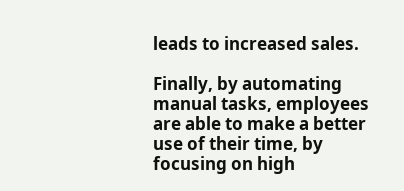leads to increased sales.

Finally, by automating manual tasks, employees are able to make a better use of their time, by focusing on high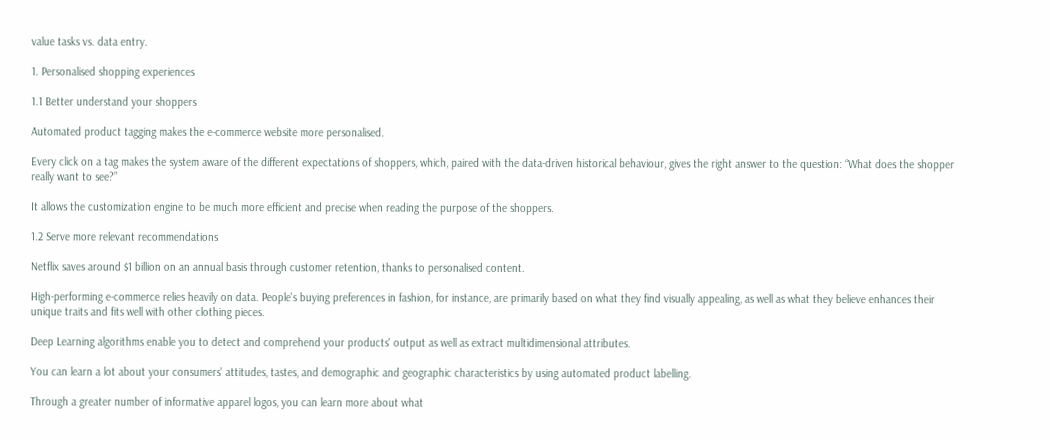value tasks vs. data entry.

1. Personalised shopping experiences

1.1 Better understand your shoppers

Automated product tagging makes the e-commerce website more personalised.

Every click on a tag makes the system aware of the different expectations of shoppers, which, paired with the data-driven historical behaviour, gives the right answer to the question: “What does the shopper really want to see?”

It allows the customization engine to be much more efficient and precise when reading the purpose of the shoppers.

1.2 Serve more relevant recommendations

Netflix saves around $1 billion on an annual basis through customer retention, thanks to personalised content.

High-performing e-commerce relies heavily on data. People's buying preferences in fashion, for instance, are primarily based on what they find visually appealing, as well as what they believe enhances their unique traits and fits well with other clothing pieces.

Deep Learning algorithms enable you to detect and comprehend your products' output as well as extract multidimensional attributes.

You can learn a lot about your consumers' attitudes, tastes, and demographic and geographic characteristics by using automated product labelling.

Through a greater number of informative apparel logos, you can learn more about what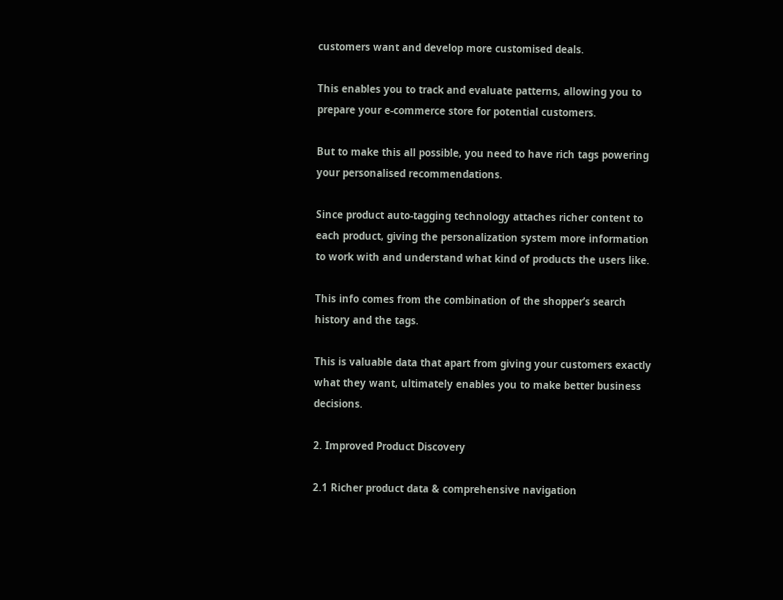customers want and develop more customised deals.

This enables you to track and evaluate patterns, allowing you to prepare your e-commerce store for potential customers.

But to make this all possible, you need to have rich tags powering your personalised recommendations.

Since product auto-tagging technology attaches richer content to each product, giving the personalization system more information to work with and understand what kind of products the users like.

This info comes from the combination of the shopper’s search history and the tags.

This is valuable data that apart from giving your customers exactly what they want, ultimately enables you to make better business decisions.

2. Improved Product Discovery

2.1 Richer product data & comprehensive navigation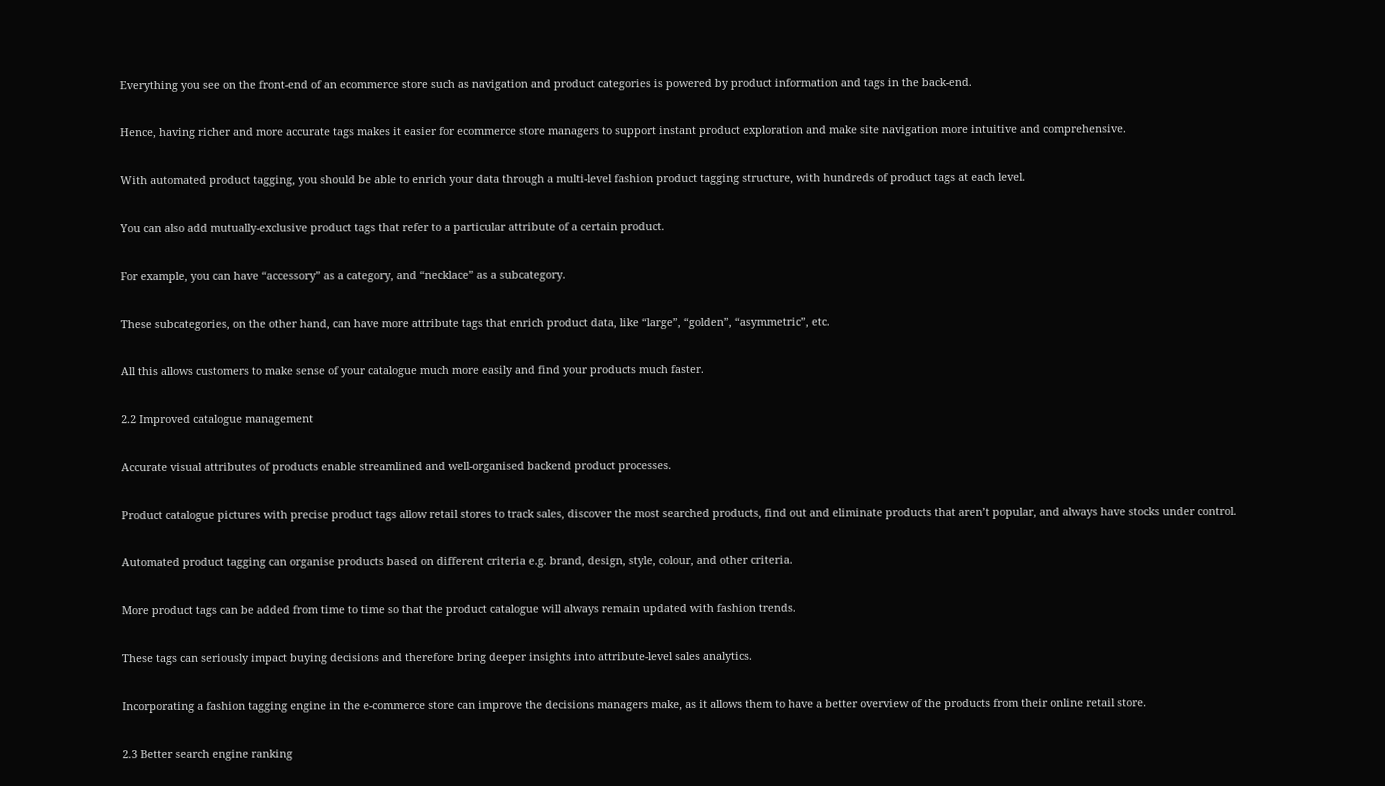Everything you see on the front-end of an ecommerce store such as navigation and product categories is powered by product information and tags in the back-end.

Hence, having richer and more accurate tags makes it easier for ecommerce store managers to support instant product exploration and make site navigation more intuitive and comprehensive.

With automated product tagging, you should be able to enrich your data through a multi-level fashion product tagging structure, with hundreds of product tags at each level.

You can also add mutually-exclusive product tags that refer to a particular attribute of a certain product.

For example, you can have “accessory” as a category, and “necklace” as a subcategory.

These subcategories, on the other hand, can have more attribute tags that enrich product data, like “large”, “golden”, “asymmetric”, etc.

All this allows customers to make sense of your catalogue much more easily and find your products much faster.

2.2 Improved catalogue management

Accurate visual attributes of products enable streamlined and well-organised backend product processes.

Product catalogue pictures with precise product tags allow retail stores to track sales, discover the most searched products, find out and eliminate products that aren’t popular, and always have stocks under control.

Automated product tagging can organise products based on different criteria e.g. brand, design, style, colour, and other criteria.

More product tags can be added from time to time so that the product catalogue will always remain updated with fashion trends.

These tags can seriously impact buying decisions and therefore bring deeper insights into attribute-level sales analytics.

Incorporating a fashion tagging engine in the e-commerce store can improve the decisions managers make, as it allows them to have a better overview of the products from their online retail store.

2.3 Better search engine ranking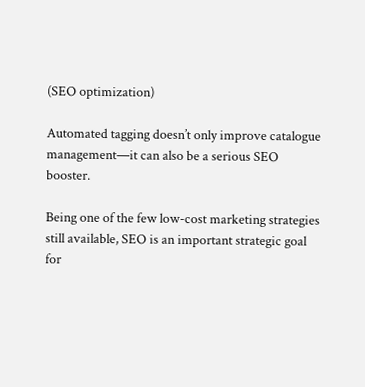(SEO optimization)

Automated tagging doesn’t only improve catalogue management—it can also be a serious SEO booster.

Being one of the few low-cost marketing strategies still available, SEO is an important strategic goal for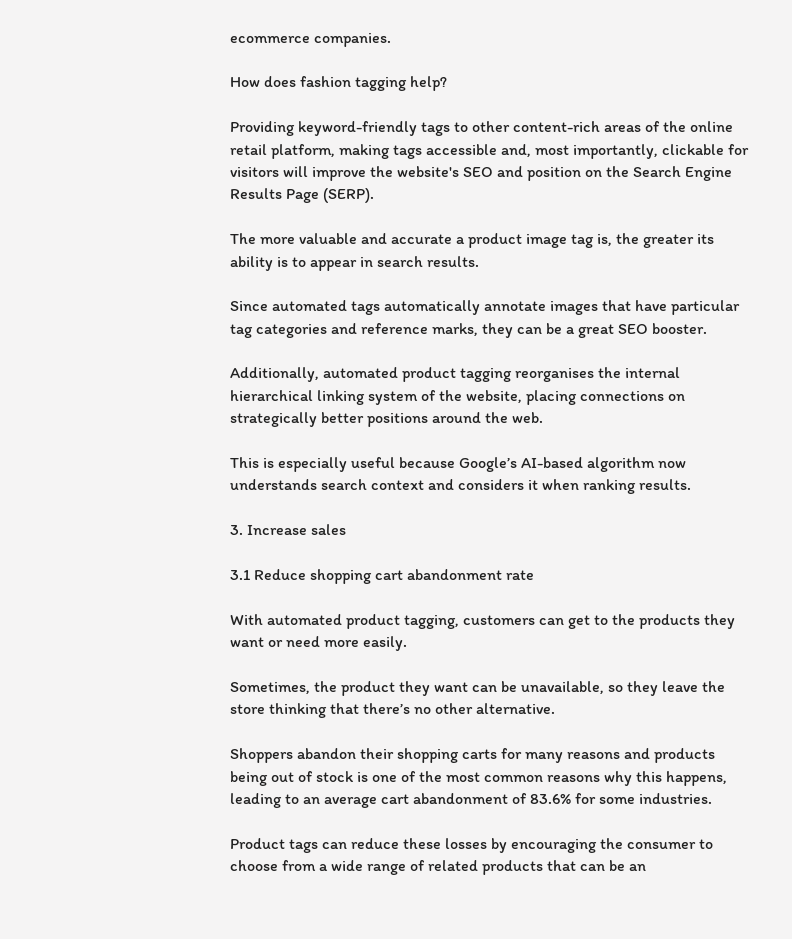ecommerce companies.

How does fashion tagging help?

Providing keyword-friendly tags to other content-rich areas of the online retail platform, making tags accessible and, most importantly, clickable for visitors will improve the website's SEO and position on the Search Engine Results Page (SERP).

The more valuable and accurate a product image tag is, the greater its ability is to appear in search results.

Since automated tags automatically annotate images that have particular tag categories and reference marks, they can be a great SEO booster.

Additionally, automated product tagging reorganises the internal hierarchical linking system of the website, placing connections on strategically better positions around the web.

This is especially useful because Google’s AI-based algorithm now understands search context and considers it when ranking results.

3. Increase sales

3.1 Reduce shopping cart abandonment rate

With automated product tagging, customers can get to the products they want or need more easily.

Sometimes, the product they want can be unavailable, so they leave the store thinking that there’s no other alternative.

Shoppers abandon their shopping carts for many reasons and products being out of stock is one of the most common reasons why this happens, leading to an average cart abandonment of 83.6% for some industries.

Product tags can reduce these losses by encouraging the consumer to choose from a wide range of related products that can be an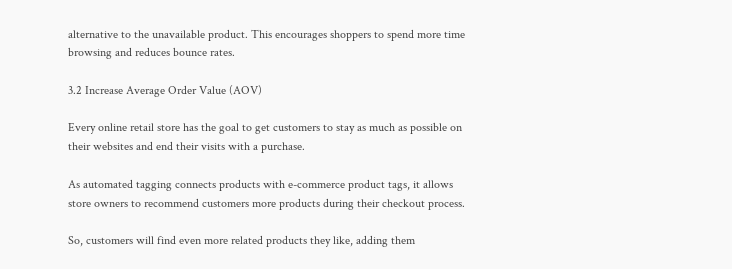alternative to the unavailable product. This encourages shoppers to spend more time browsing and reduces bounce rates.

3.2 Increase Average Order Value (AOV)

Every online retail store has the goal to get customers to stay as much as possible on their websites and end their visits with a purchase.

As automated tagging connects products with e-commerce product tags, it allows store owners to recommend customers more products during their checkout process.

So, customers will find even more related products they like, adding them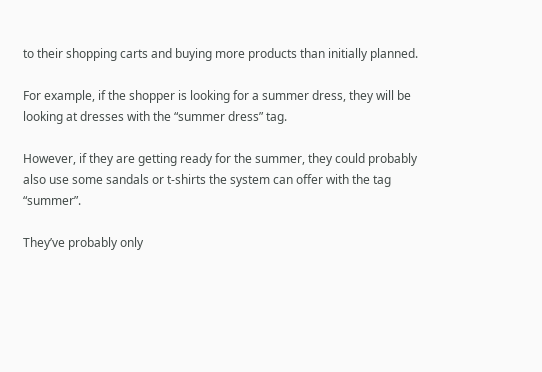to their shopping carts and buying more products than initially planned.

For example, if the shopper is looking for a summer dress, they will be looking at dresses with the “summer dress” tag.

However, if they are getting ready for the summer, they could probably also use some sandals or t-shirts the system can offer with the tag “summer”.

They’ve probably only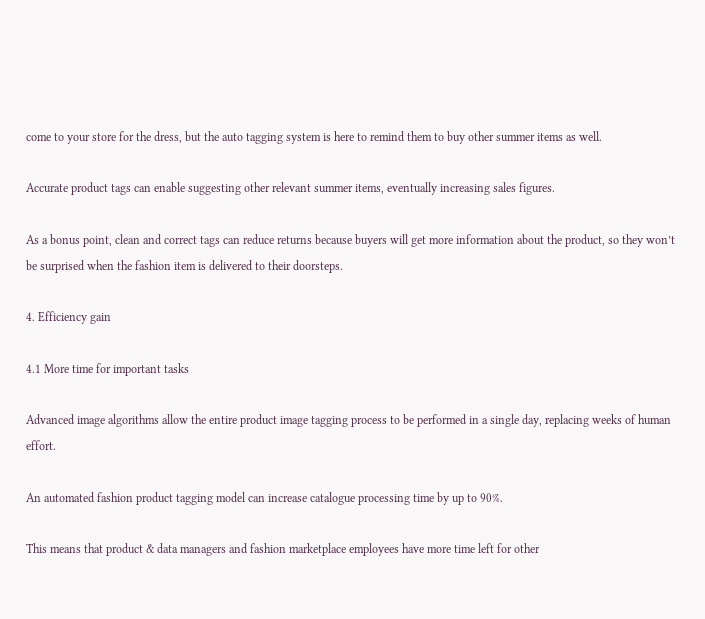come to your store for the dress, but the auto tagging system is here to remind them to buy other summer items as well.

Accurate product tags can enable suggesting other relevant summer items, eventually increasing sales figures.

As a bonus point, clean and correct tags can reduce returns because buyers will get more information about the product, so they won’t be surprised when the fashion item is delivered to their doorsteps.

4. Efficiency gain

4.1 More time for important tasks

Advanced image algorithms allow the entire product image tagging process to be performed in a single day, replacing weeks of human effort.

An automated fashion product tagging model can increase catalogue processing time by up to 90%.

This means that product & data managers and fashion marketplace employees have more time left for other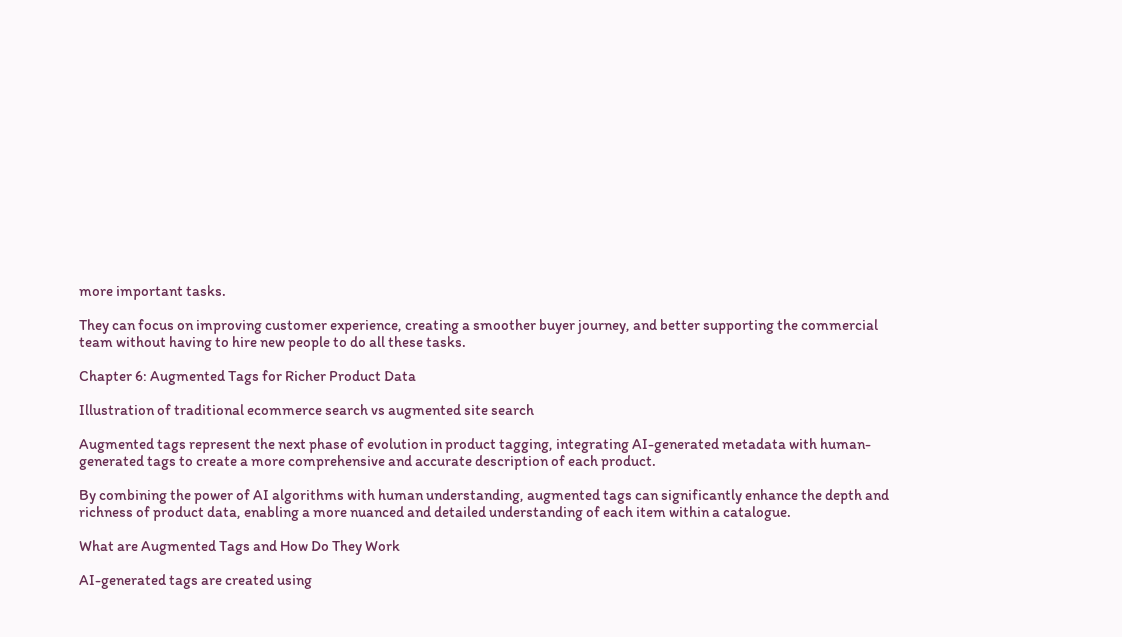more important tasks.

They can focus on improving customer experience, creating a smoother buyer journey, and better supporting the commercial team without having to hire new people to do all these tasks.

Chapter 6: Augmented Tags for Richer Product Data

Illustration of traditional ecommerce search vs augmented site search

Augmented tags represent the next phase of evolution in product tagging, integrating AI-generated metadata with human-generated tags to create a more comprehensive and accurate description of each product.

By combining the power of AI algorithms with human understanding, augmented tags can significantly enhance the depth and richness of product data, enabling a more nuanced and detailed understanding of each item within a catalogue.

What are Augmented Tags and How Do They Work

AI-generated tags are created using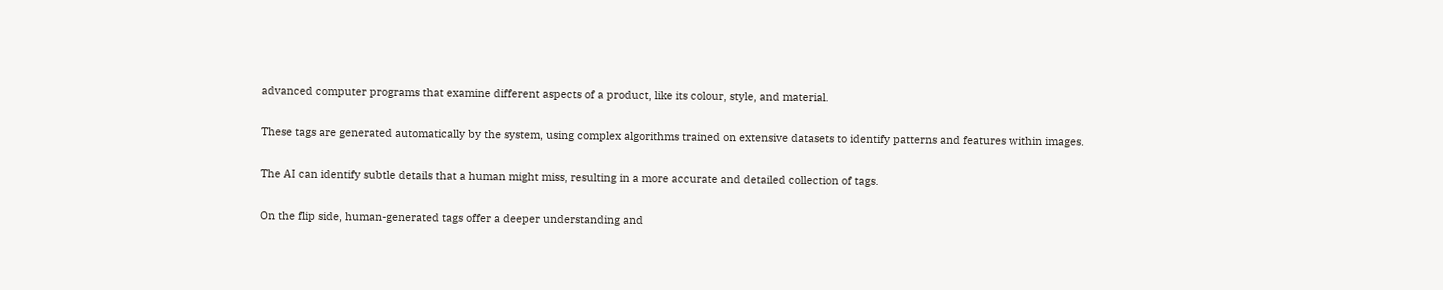advanced computer programs that examine different aspects of a product, like its colour, style, and material.

These tags are generated automatically by the system, using complex algorithms trained on extensive datasets to identify patterns and features within images.

The AI can identify subtle details that a human might miss, resulting in a more accurate and detailed collection of tags.

On the flip side, human-generated tags offer a deeper understanding and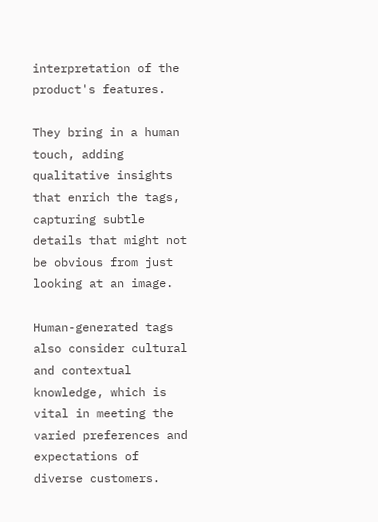interpretation of the product's features.

They bring in a human touch, adding qualitative insights that enrich the tags, capturing subtle details that might not be obvious from just looking at an image.

Human-generated tags also consider cultural and contextual knowledge, which is vital in meeting the varied preferences and expectations of diverse customers.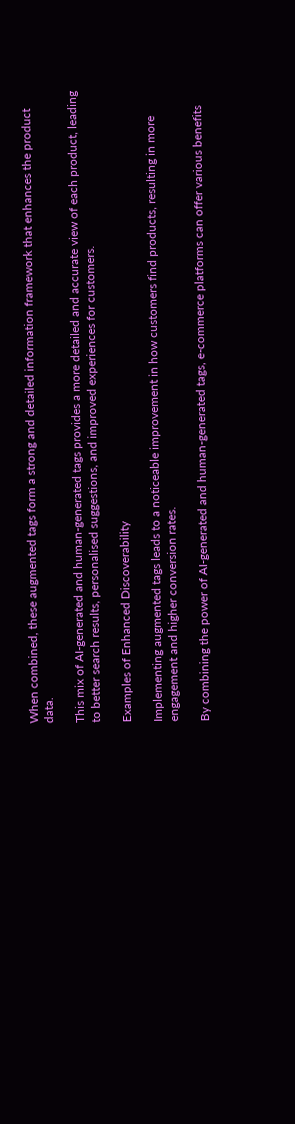When combined, these augmented tags form a strong and detailed information framework that enhances the product data.

This mix of AI-generated and human-generated tags provides a more detailed and accurate view of each product, leading to better search results, personalised suggestions, and improved experiences for customers.

Examples of Enhanced Discoverability

Implementing augmented tags leads to a noticeable improvement in how customers find products, resulting in more engagement and higher conversion rates.

By combining the power of AI-generated and human-generated tags, e-commerce platforms can offer various benefits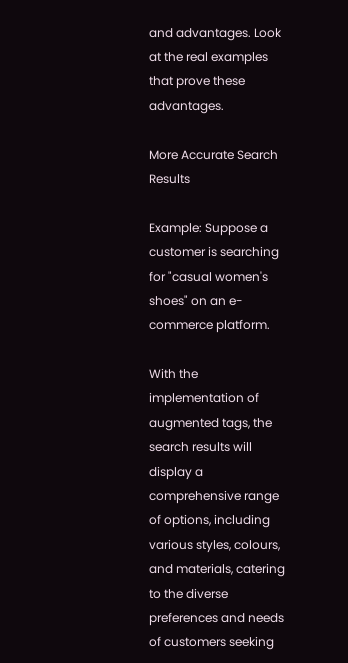and advantages. Look at the real examples that prove these advantages.

More Accurate Search Results

Example: Suppose a customer is searching for "casual women's shoes" on an e-commerce platform.

With the implementation of augmented tags, the search results will display a comprehensive range of options, including various styles, colours, and materials, catering to the diverse preferences and needs of customers seeking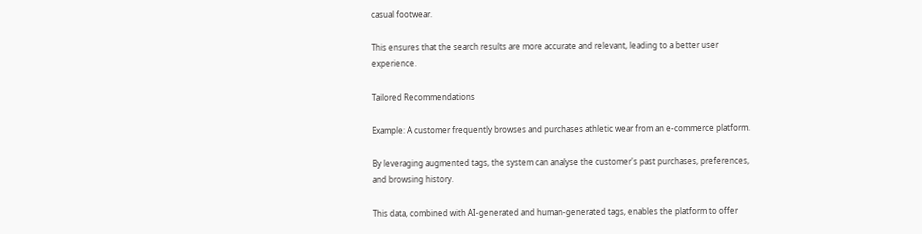casual footwear.

This ensures that the search results are more accurate and relevant, leading to a better user experience.

Tailored Recommendations

Example: A customer frequently browses and purchases athletic wear from an e-commerce platform.

By leveraging augmented tags, the system can analyse the customer's past purchases, preferences, and browsing history.

This data, combined with AI-generated and human-generated tags, enables the platform to offer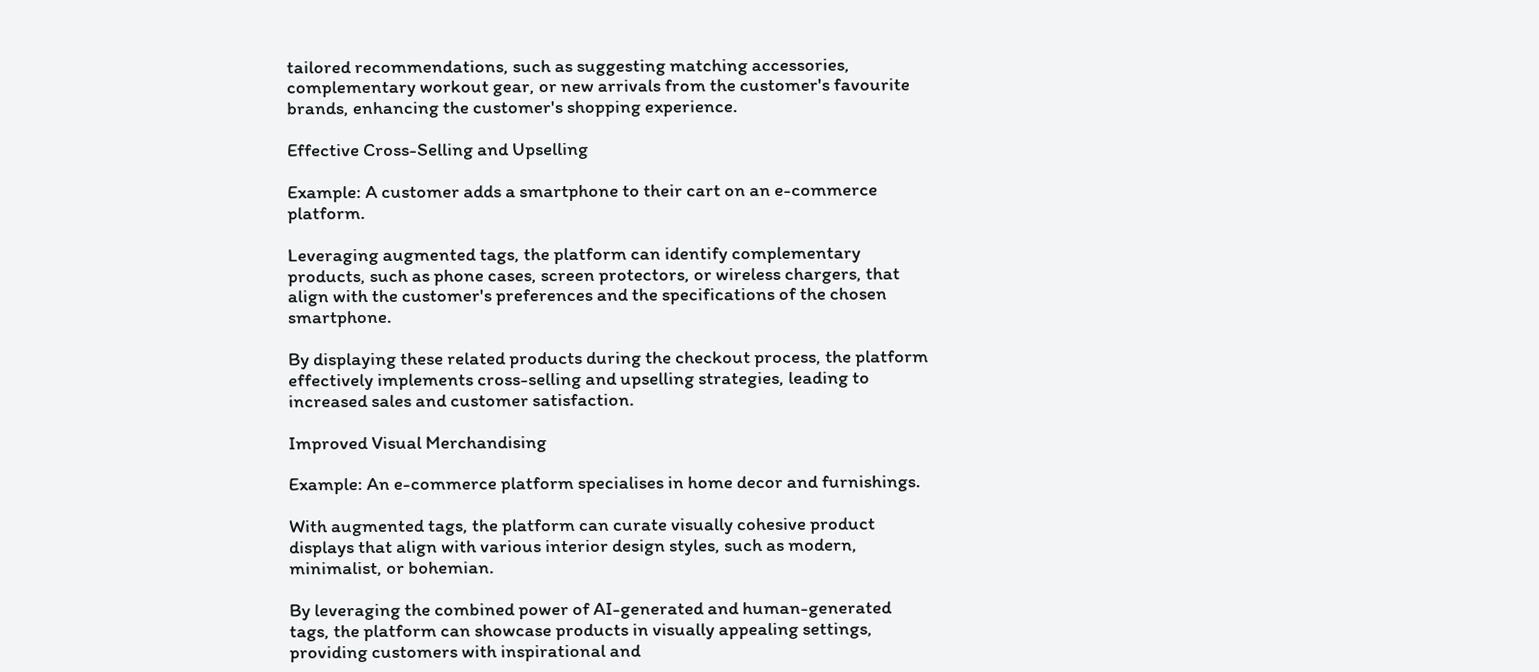tailored recommendations, such as suggesting matching accessories, complementary workout gear, or new arrivals from the customer's favourite brands, enhancing the customer's shopping experience.

Effective Cross-Selling and Upselling

Example: A customer adds a smartphone to their cart on an e-commerce platform.

Leveraging augmented tags, the platform can identify complementary products, such as phone cases, screen protectors, or wireless chargers, that align with the customer's preferences and the specifications of the chosen smartphone.

By displaying these related products during the checkout process, the platform effectively implements cross-selling and upselling strategies, leading to increased sales and customer satisfaction.

Improved Visual Merchandising

Example: An e-commerce platform specialises in home decor and furnishings.

With augmented tags, the platform can curate visually cohesive product displays that align with various interior design styles, such as modern, minimalist, or bohemian.

By leveraging the combined power of AI-generated and human-generated tags, the platform can showcase products in visually appealing settings, providing customers with inspirational and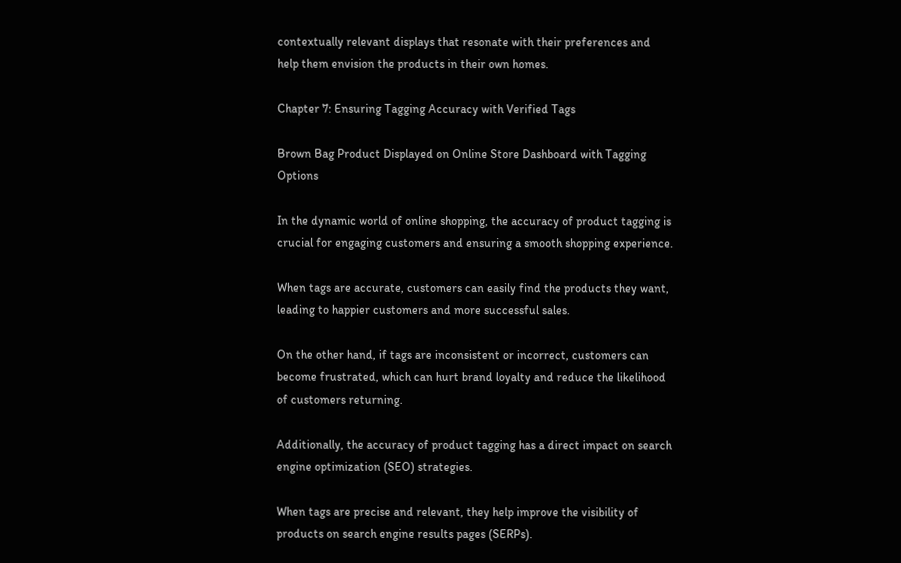contextually relevant displays that resonate with their preferences and help them envision the products in their own homes.

Chapter 7: Ensuring Tagging Accuracy with Verified Tags

Brown Bag Product Displayed on Online Store Dashboard with Tagging Options

In the dynamic world of online shopping, the accuracy of product tagging is crucial for engaging customers and ensuring a smooth shopping experience.

When tags are accurate, customers can easily find the products they want, leading to happier customers and more successful sales.

On the other hand, if tags are inconsistent or incorrect, customers can become frustrated, which can hurt brand loyalty and reduce the likelihood of customers returning.

Additionally, the accuracy of product tagging has a direct impact on search engine optimization (SEO) strategies.

When tags are precise and relevant, they help improve the visibility of products on search engine results pages (SERPs).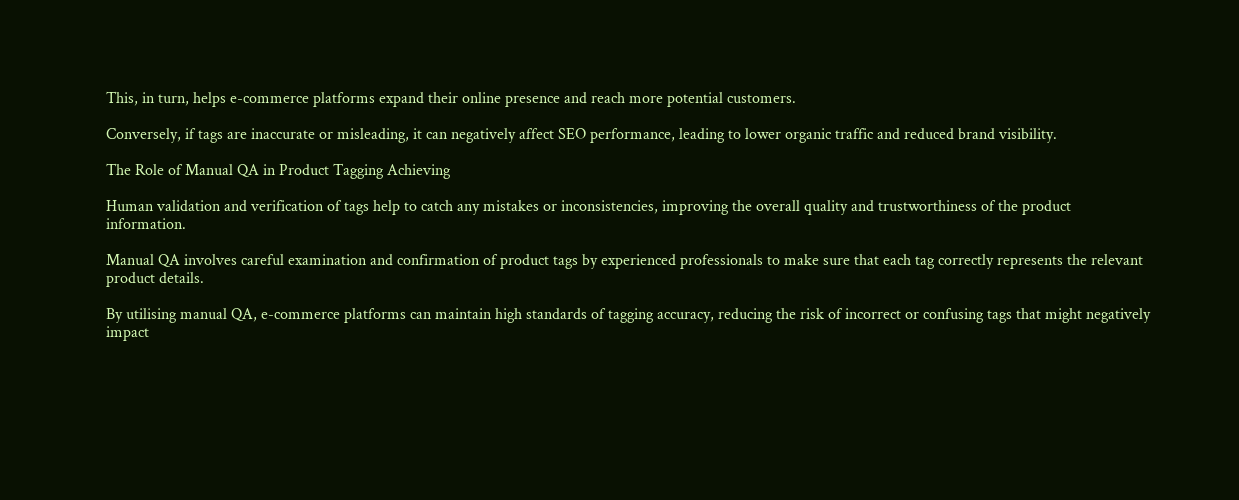This, in turn, helps e-commerce platforms expand their online presence and reach more potential customers.

Conversely, if tags are inaccurate or misleading, it can negatively affect SEO performance, leading to lower organic traffic and reduced brand visibility.

The Role of Manual QA in Product Tagging Achieving

Human validation and verification of tags help to catch any mistakes or inconsistencies, improving the overall quality and trustworthiness of the product information.

Manual QA involves careful examination and confirmation of product tags by experienced professionals to make sure that each tag correctly represents the relevant product details.

By utilising manual QA, e-commerce platforms can maintain high standards of tagging accuracy, reducing the risk of incorrect or confusing tags that might negatively impact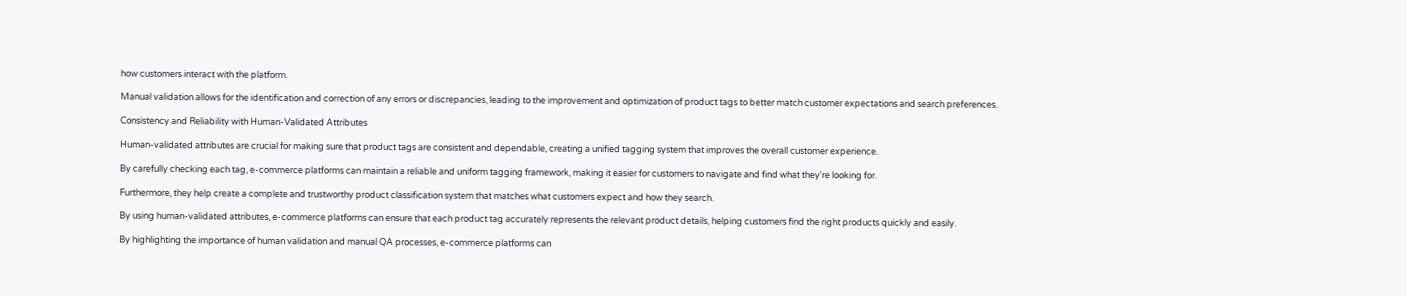how customers interact with the platform.

Manual validation allows for the identification and correction of any errors or discrepancies, leading to the improvement and optimization of product tags to better match customer expectations and search preferences.

Consistency and Reliability with Human-Validated Attributes

Human-validated attributes are crucial for making sure that product tags are consistent and dependable, creating a unified tagging system that improves the overall customer experience.

By carefully checking each tag, e-commerce platforms can maintain a reliable and uniform tagging framework, making it easier for customers to navigate and find what they're looking for.

Furthermore, they help create a complete and trustworthy product classification system that matches what customers expect and how they search.

By using human-validated attributes, e-commerce platforms can ensure that each product tag accurately represents the relevant product details, helping customers find the right products quickly and easily.

By highlighting the importance of human validation and manual QA processes, e-commerce platforms can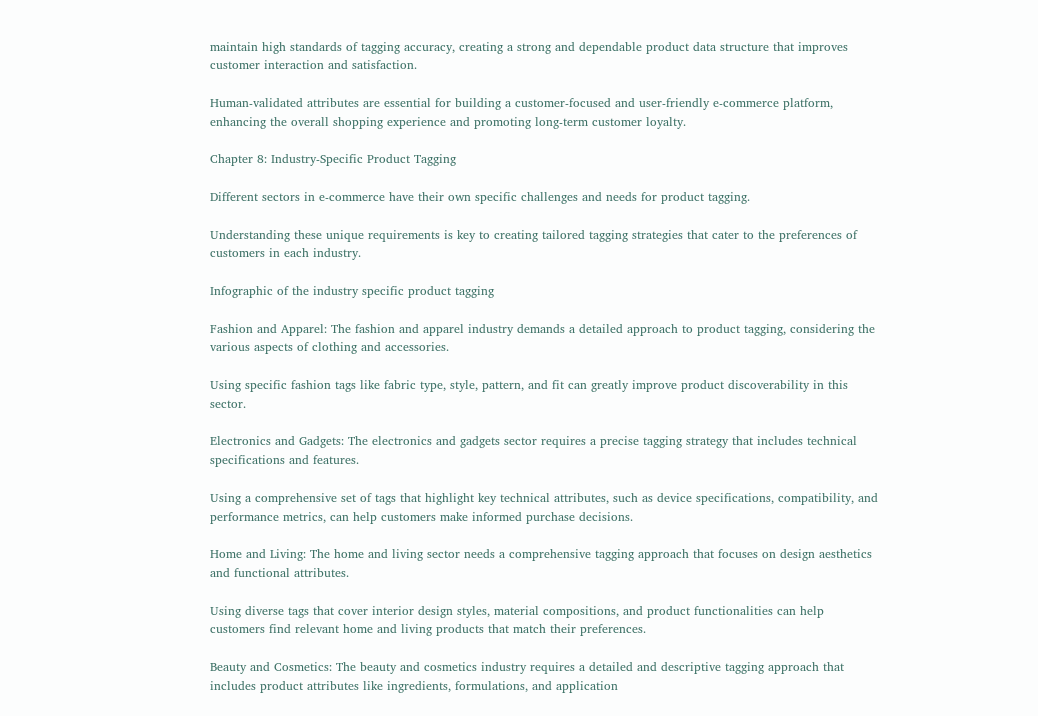maintain high standards of tagging accuracy, creating a strong and dependable product data structure that improves customer interaction and satisfaction.

Human-validated attributes are essential for building a customer-focused and user-friendly e-commerce platform, enhancing the overall shopping experience and promoting long-term customer loyalty.

Chapter 8: Industry-Specific Product Tagging

Different sectors in e-commerce have their own specific challenges and needs for product tagging.

Understanding these unique requirements is key to creating tailored tagging strategies that cater to the preferences of customers in each industry.

Infographic of the industry specific product tagging

Fashion and Apparel: The fashion and apparel industry demands a detailed approach to product tagging, considering the various aspects of clothing and accessories.

Using specific fashion tags like fabric type, style, pattern, and fit can greatly improve product discoverability in this sector.

Electronics and Gadgets: The electronics and gadgets sector requires a precise tagging strategy that includes technical specifications and features.

Using a comprehensive set of tags that highlight key technical attributes, such as device specifications, compatibility, and performance metrics, can help customers make informed purchase decisions.

Home and Living: The home and living sector needs a comprehensive tagging approach that focuses on design aesthetics and functional attributes.

Using diverse tags that cover interior design styles, material compositions, and product functionalities can help customers find relevant home and living products that match their preferences.

Beauty and Cosmetics: The beauty and cosmetics industry requires a detailed and descriptive tagging approach that includes product attributes like ingredients, formulations, and application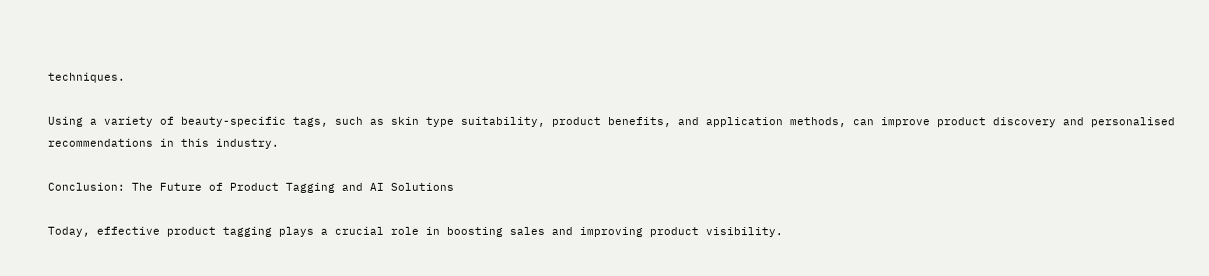techniques.

Using a variety of beauty-specific tags, such as skin type suitability, product benefits, and application methods, can improve product discovery and personalised recommendations in this industry.

Conclusion: The Future of Product Tagging and AI Solutions

Today, effective product tagging plays a crucial role in boosting sales and improving product visibility.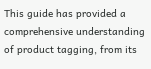This guide has provided a comprehensive understanding of product tagging, from its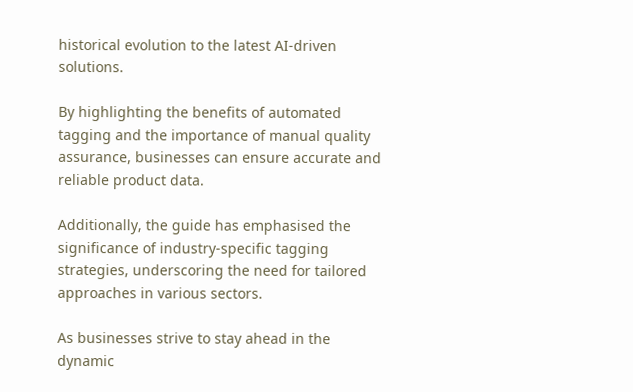historical evolution to the latest AI-driven solutions.

By highlighting the benefits of automated tagging and the importance of manual quality assurance, businesses can ensure accurate and reliable product data.

Additionally, the guide has emphasised the significance of industry-specific tagging strategies, underscoring the need for tailored approaches in various sectors.

As businesses strive to stay ahead in the dynamic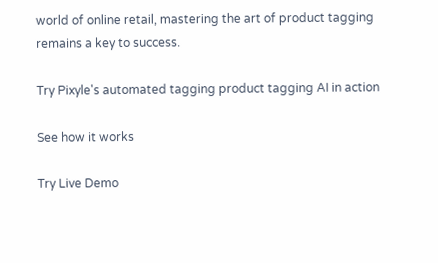world of online retail, mastering the art of product tagging remains a key to success.

Try Pixyle's automated tagging product tagging AI in action

See how it works

Try Live Demo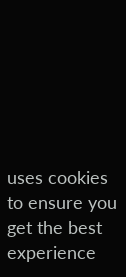uses cookies to ensure you get the best experience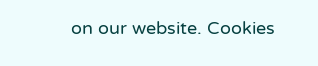on our website. Cookies